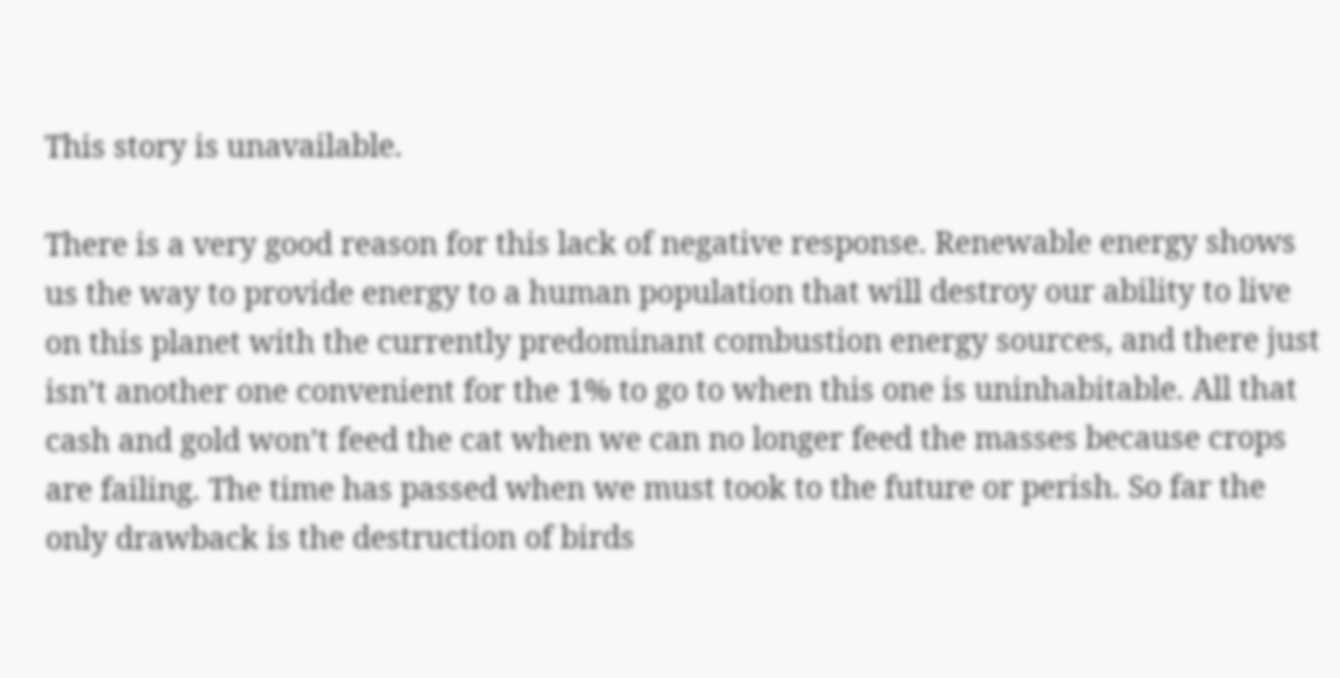This story is unavailable.

There is a very good reason for this lack of negative response. Renewable energy shows us the way to provide energy to a human population that will destroy our ability to live on this planet with the currently predominant combustion energy sources, and there just isn’t another one convenient for the 1% to go to when this one is uninhabitable. All that cash and gold won’t feed the cat when we can no longer feed the masses because crops are failing. The time has passed when we must took to the future or perish. So far the only drawback is the destruction of birds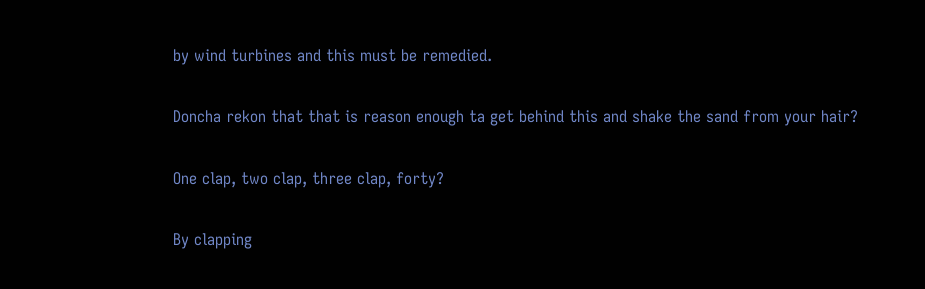by wind turbines and this must be remedied.

Doncha rekon that that is reason enough ta get behind this and shake the sand from your hair?

One clap, two clap, three clap, forty?

By clapping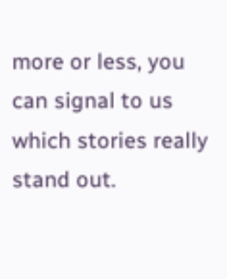more or less, you can signal to us which stories really stand out.